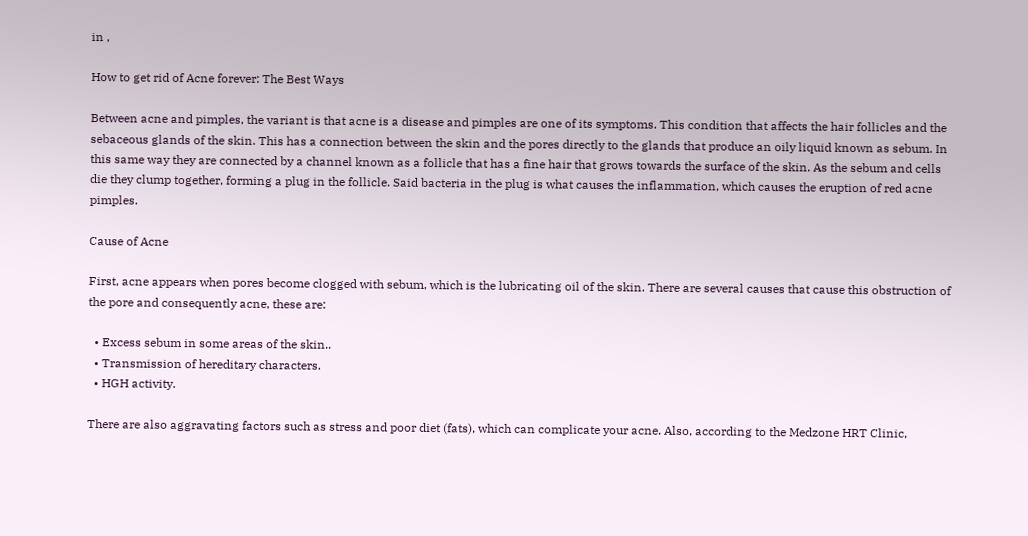in ,

How to get rid of Acne forever: The Best Ways

Between acne and pimples, the variant is that acne is a disease and pimples are one of its symptoms. This condition that affects the hair follicles and the sebaceous glands of the skin. This has a connection between the skin and the pores directly to the glands that produce an oily liquid known as sebum. In this same way they are connected by a channel known as a follicle that has a fine hair that grows towards the surface of the skin. As the sebum and cells die they clump together, forming a plug in the follicle. Said bacteria in the plug is what causes the inflammation, which causes the eruption of red acne pimples.

Cause of Acne

First, acne appears when pores become clogged with sebum, which is the lubricating oil of the skin. There are several causes that cause this obstruction of the pore and consequently acne, these are:

  • Excess sebum in some areas of the skin..
  • Transmission of hereditary characters.
  • HGH activity.

There are also aggravating factors such as stress and poor diet (fats), which can complicate your acne. Also, according to the Medzone HRT Clinic,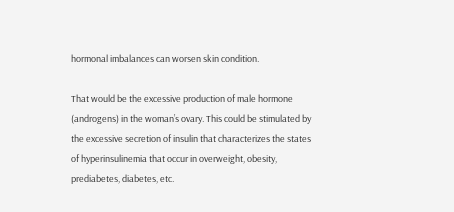hormonal imbalances can worsen skin condition.

That would be the excessive production of male hormone (androgens) in the woman’s ovary. This could be stimulated by the excessive secretion of insulin that characterizes the states of hyperinsulinemia that occur in overweight, obesity, prediabetes, diabetes, etc.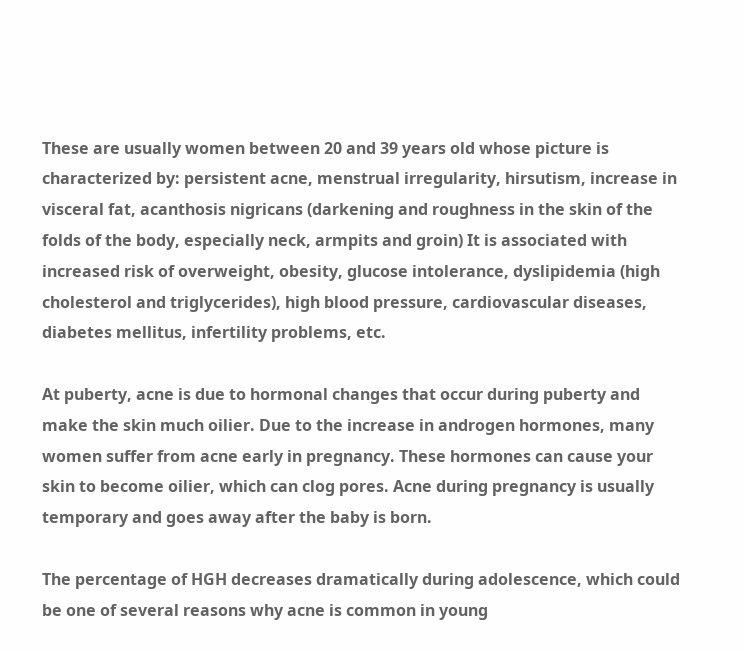These are usually women between 20 and 39 years old whose picture is characterized by: persistent acne, menstrual irregularity, hirsutism, increase in visceral fat, acanthosis nigricans (darkening and roughness in the skin of the folds of the body, especially neck, armpits and groin) It is associated with increased risk of overweight, obesity, glucose intolerance, dyslipidemia (high cholesterol and triglycerides), high blood pressure, cardiovascular diseases, diabetes mellitus, infertility problems, etc.

At puberty, acne is due to hormonal changes that occur during puberty and make the skin much oilier. Due to the increase in androgen hormones, many women suffer from acne early in pregnancy. These hormones can cause your skin to become oilier, which can clog pores. Acne during pregnancy is usually temporary and goes away after the baby is born.

The percentage of HGH decreases dramatically during adolescence, which could be one of several reasons why acne is common in young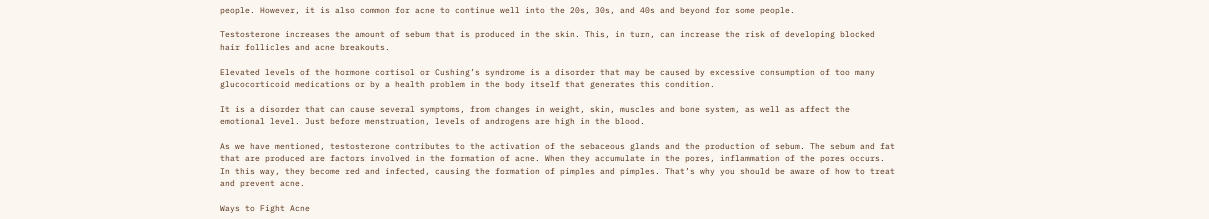people. However, it is also common for acne to continue well into the 20s, 30s, and 40s and beyond for some people.

Testosterone increases the amount of sebum that is produced in the skin. This, in turn, can increase the risk of developing blocked hair follicles and acne breakouts.

Elevated levels of the hormone cortisol or Cushing’s syndrome is a disorder that may be caused by excessive consumption of too many glucocorticoid medications or by a health problem in the body itself that generates this condition.

It is a disorder that can cause several symptoms, from changes in weight, skin, muscles and bone system, as well as affect the emotional level. Just before menstruation, levels of androgens are high in the blood.

As we have mentioned, testosterone contributes to the activation of the sebaceous glands and the production of sebum. The sebum and fat that are produced are factors involved in the formation of acne. When they accumulate in the pores, inflammation of the pores occurs. In this way, they become red and infected, causing the formation of pimples and pimples. That’s why you should be aware of how to treat and prevent acne.

Ways to Fight Acne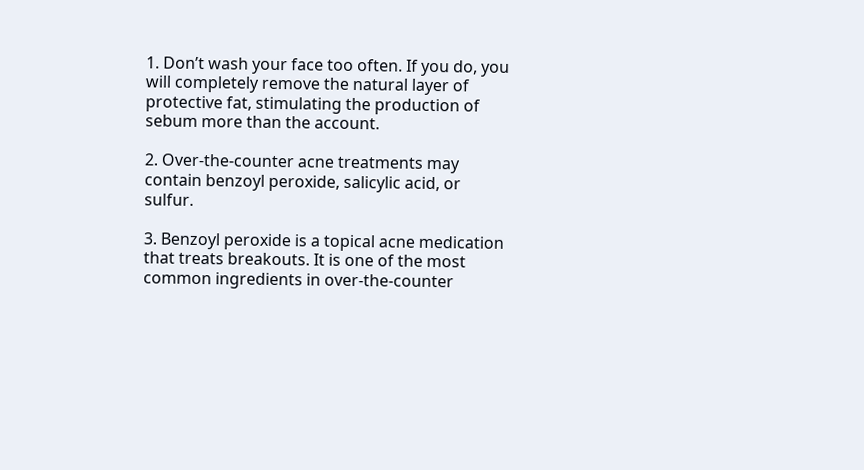1. Don’t wash your face too often. If you do, you will completely remove the natural layer of protective fat, stimulating the production of sebum more than the account.

2. Over-the-counter acne treatments may contain benzoyl peroxide, salicylic acid, or sulfur.

3. Benzoyl peroxide is a topical acne medication that treats breakouts. It is one of the most common ingredients in over-the-counter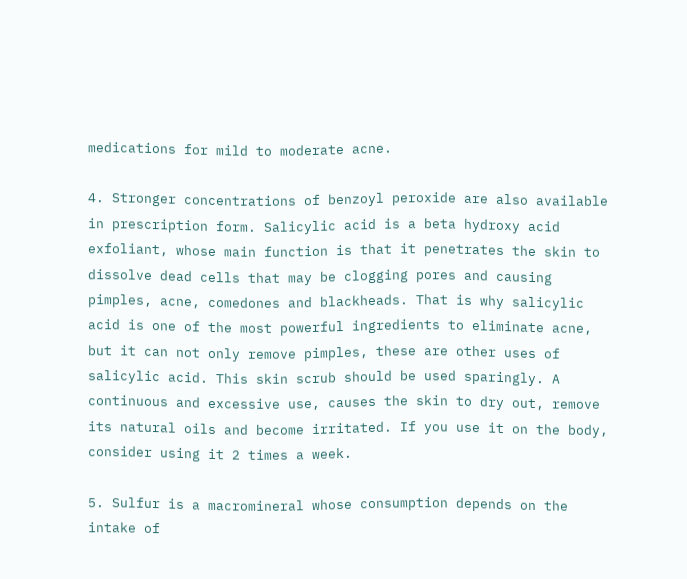medications for mild to moderate acne.

4. Stronger concentrations of benzoyl peroxide are also available in prescription form. Salicylic acid is a beta hydroxy acid exfoliant, whose main function is that it penetrates the skin to dissolve dead cells that may be clogging pores and causing pimples, acne, comedones and blackheads. That is why salicylic acid is one of the most powerful ingredients to eliminate acne, but it can not only remove pimples, these are other uses of salicylic acid. This skin scrub should be used sparingly. A continuous and excessive use, causes the skin to dry out, remove its natural oils and become irritated. If you use it on the body, consider using it 2 times a week.

5. Sulfur is a macromineral whose consumption depends on the intake of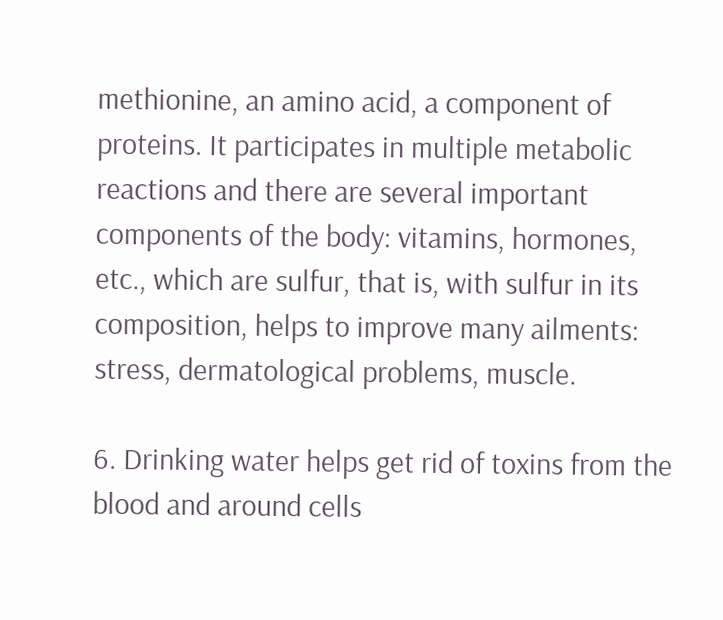methionine, an amino acid, a component of proteins. It participates in multiple metabolic reactions and there are several important components of the body: vitamins, hormones, etc., which are sulfur, that is, with sulfur in its composition, helps to improve many ailments: stress, dermatological problems, muscle.

6. Drinking water helps get rid of toxins from the blood and around cells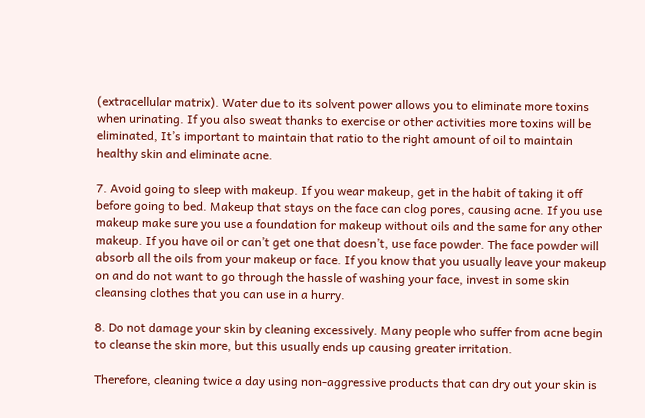(extracellular matrix). Water due to its solvent power allows you to eliminate more toxins when urinating. If you also sweat thanks to exercise or other activities more toxins will be eliminated, It’s important to maintain that ratio to the right amount of oil to maintain healthy skin and eliminate acne.

7. Avoid going to sleep with makeup. If you wear makeup, get in the habit of taking it off before going to bed. Makeup that stays on the face can clog pores, causing acne. If you use makeup make sure you use a foundation for makeup without oils and the same for any other makeup. If you have oil or can’t get one that doesn’t, use face powder. The face powder will absorb all the oils from your makeup or face. If you know that you usually leave your makeup on and do not want to go through the hassle of washing your face, invest in some skin cleansing clothes that you can use in a hurry.

8. Do not damage your skin by cleaning excessively. Many people who suffer from acne begin to cleanse the skin more, but this usually ends up causing greater irritation.

Therefore, cleaning twice a day using non-aggressive products that can dry out your skin is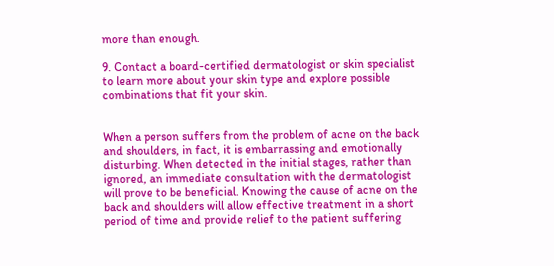more than enough.

9. Contact a board-certified dermatologist or skin specialist to learn more about your skin type and explore possible combinations that fit your skin.


When a person suffers from the problem of acne on the back and shoulders, in fact, it is embarrassing and emotionally disturbing. When detected in the initial stages, rather than ignored, an immediate consultation with the dermatologist will prove to be beneficial. Knowing the cause of acne on the back and shoulders will allow effective treatment in a short period of time and provide relief to the patient suffering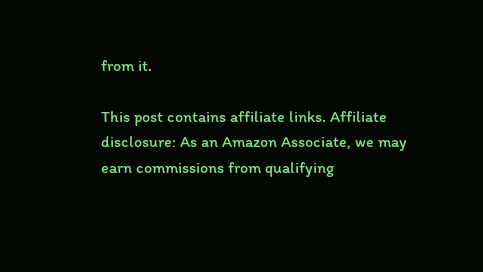from it.

This post contains affiliate links. Affiliate disclosure: As an Amazon Associate, we may earn commissions from qualifying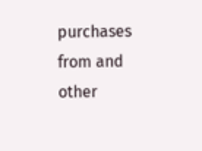purchases from and other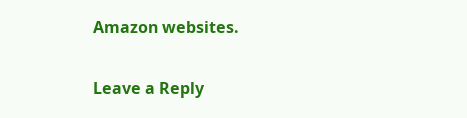Amazon websites.

Leave a Reply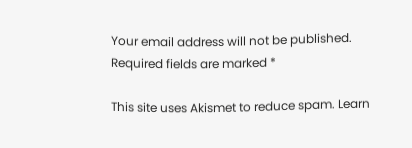Your email address will not be published. Required fields are marked *

This site uses Akismet to reduce spam. Learn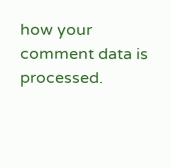how your comment data is processed.